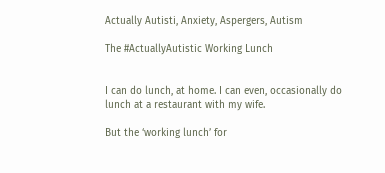Actually Autisti, Anxiety, Aspergers, Autism

The #ActuallyAutistic Working Lunch


I can do lunch, at home. I can even, occasionally do lunch at a restaurant with my wife.

But the ‘working lunch’ for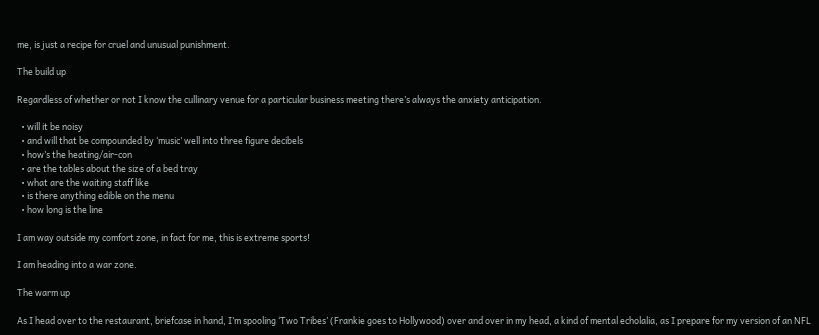me, is just a recipe for cruel and unusual punishment.

The build up

Regardless of whether or not I know the cullinary venue for a particular business meeting there’s always the anxiety anticipation.

  • will it be noisy
  • and will that be compounded by ‘music’ well into three figure decibels
  • how’s the heating/air-con
  • are the tables about the size of a bed tray
  • what are the waiting staff like
  • is there anything edible on the menu
  • how long is the line

I am way outside my comfort zone, in fact for me, this is extreme sports!

I am heading into a war zone.

The warm up

As I head over to the restaurant, briefcase in hand, I’m spooling ‘Two Tribes’ (Frankie goes to Hollywood) over and over in my head, a kind of mental echolalia, as I prepare for my version of an NFL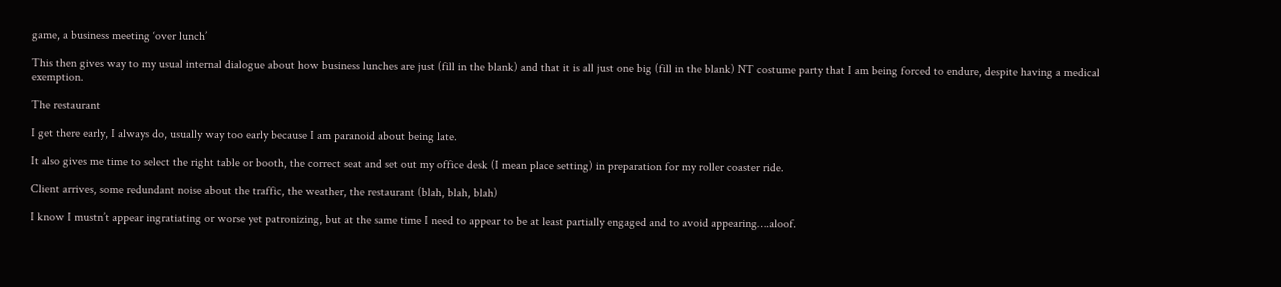game, a business meeting ‘over lunch’

This then gives way to my usual internal dialogue about how business lunches are just (fill in the blank) and that it is all just one big (fill in the blank) NT costume party that I am being forced to endure, despite having a medical exemption.

The restaurant

I get there early, I always do, usually way too early because I am paranoid about being late.

It also gives me time to select the right table or booth, the correct seat and set out my office desk (I mean place setting) in preparation for my roller coaster ride.

Client arrives, some redundant noise about the traffic, the weather, the restaurant (blah, blah, blah)

I know I mustn’t appear ingratiating or worse yet patronizing, but at the same time I need to appear to be at least partially engaged and to avoid appearing….aloof.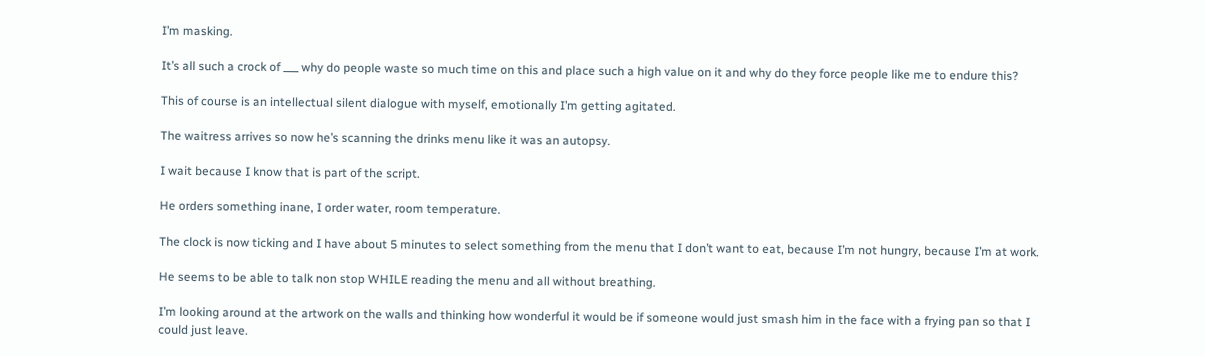I’m masking.

It’s all such a crock of ___ why do people waste so much time on this and place such a high value on it and why do they force people like me to endure this?

This of course is an intellectual silent dialogue with myself, emotionally I’m getting agitated.

The waitress arrives so now he’s scanning the drinks menu like it was an autopsy.

I wait because I know that is part of the script.

He orders something inane, I order water, room temperature.

The clock is now ticking and I have about 5 minutes to select something from the menu that I don’t want to eat, because I’m not hungry, because I’m at work.

He seems to be able to talk non stop WHILE reading the menu and all without breathing.

I’m looking around at the artwork on the walls and thinking how wonderful it would be if someone would just smash him in the face with a frying pan so that I could just leave.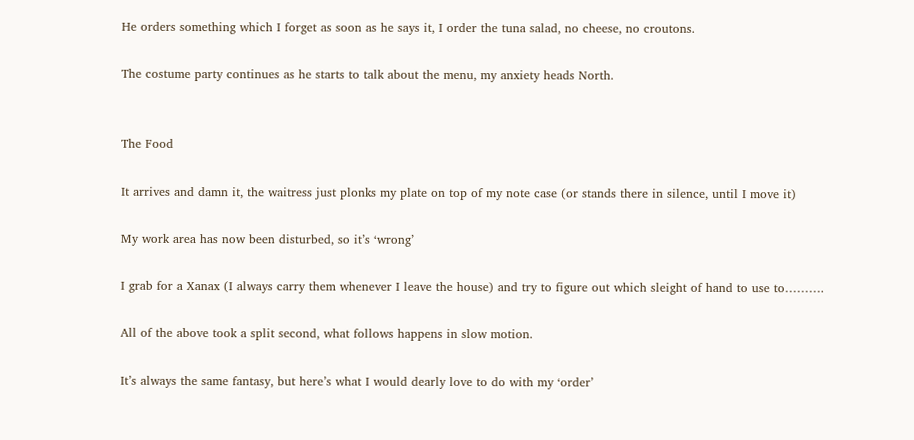He orders something which I forget as soon as he says it, I order the tuna salad, no cheese, no croutons.

The costume party continues as he starts to talk about the menu, my anxiety heads North.


The Food

It arrives and damn it, the waitress just plonks my plate on top of my note case (or stands there in silence, until I move it)

My work area has now been disturbed, so it’s ‘wrong’

I grab for a Xanax (I always carry them whenever I leave the house) and try to figure out which sleight of hand to use to……….

All of the above took a split second, what follows happens in slow motion.

It’s always the same fantasy, but here’s what I would dearly love to do with my ‘order’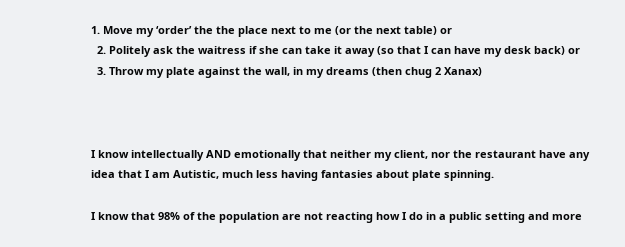1. Move my ‘order’ the the place next to me (or the next table) or
  2. Politely ask the waitress if she can take it away (so that I can have my desk back) or
  3. Throw my plate against the wall, in my dreams (then chug 2 Xanax)



I know intellectually AND emotionally that neither my client, nor the restaurant have any idea that I am Autistic, much less having fantasies about plate spinning.

I know that 98% of the population are not reacting how I do in a public setting and more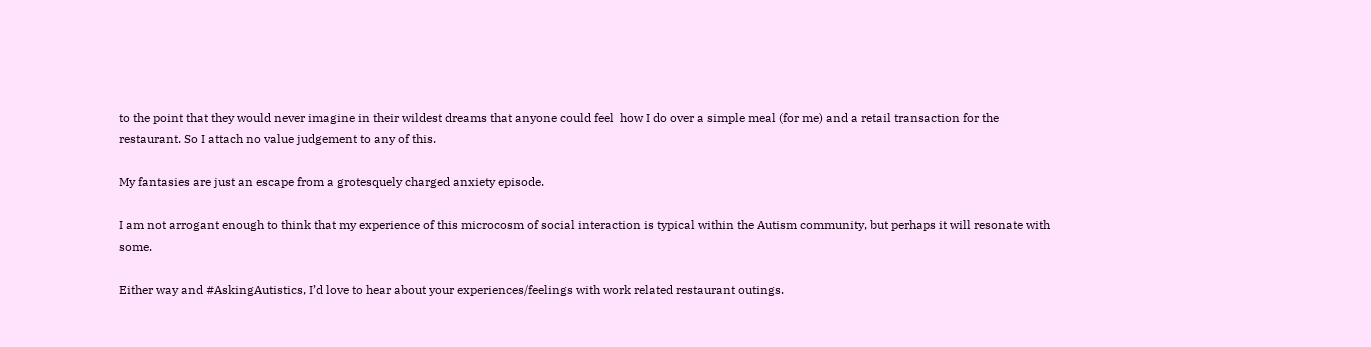to the point that they would never imagine in their wildest dreams that anyone could feel  how I do over a simple meal (for me) and a retail transaction for the restaurant. So I attach no value judgement to any of this.

My fantasies are just an escape from a grotesquely charged anxiety episode.

I am not arrogant enough to think that my experience of this microcosm of social interaction is typical within the Autism community, but perhaps it will resonate with some.

Either way and #AskingAutistics, I’d love to hear about your experiences/feelings with work related restaurant outings.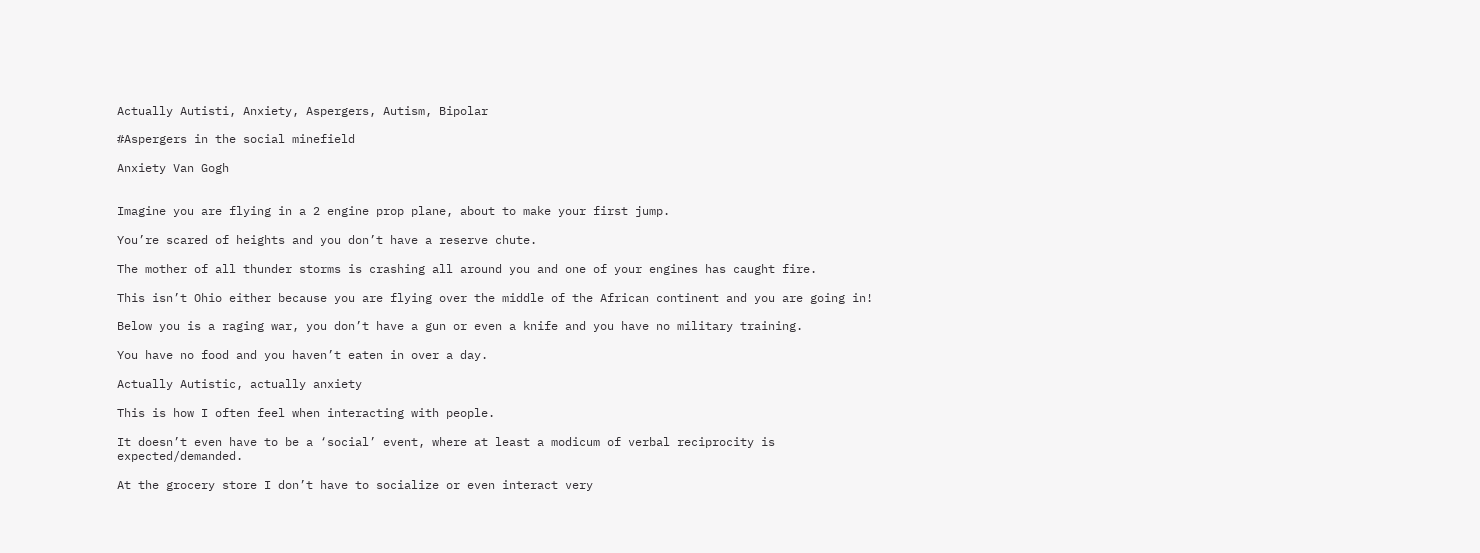Actually Autisti, Anxiety, Aspergers, Autism, Bipolar

#Aspergers in the social minefield

Anxiety Van Gogh


Imagine you are flying in a 2 engine prop plane, about to make your first jump.

You’re scared of heights and you don’t have a reserve chute.

The mother of all thunder storms is crashing all around you and one of your engines has caught fire.

This isn’t Ohio either because you are flying over the middle of the African continent and you are going in!

Below you is a raging war, you don’t have a gun or even a knife and you have no military training.

You have no food and you haven’t eaten in over a day.

Actually Autistic, actually anxiety

This is how I often feel when interacting with people.

It doesn’t even have to be a ‘social’ event, where at least a modicum of verbal reciprocity is expected/demanded.

At the grocery store I don’t have to socialize or even interact very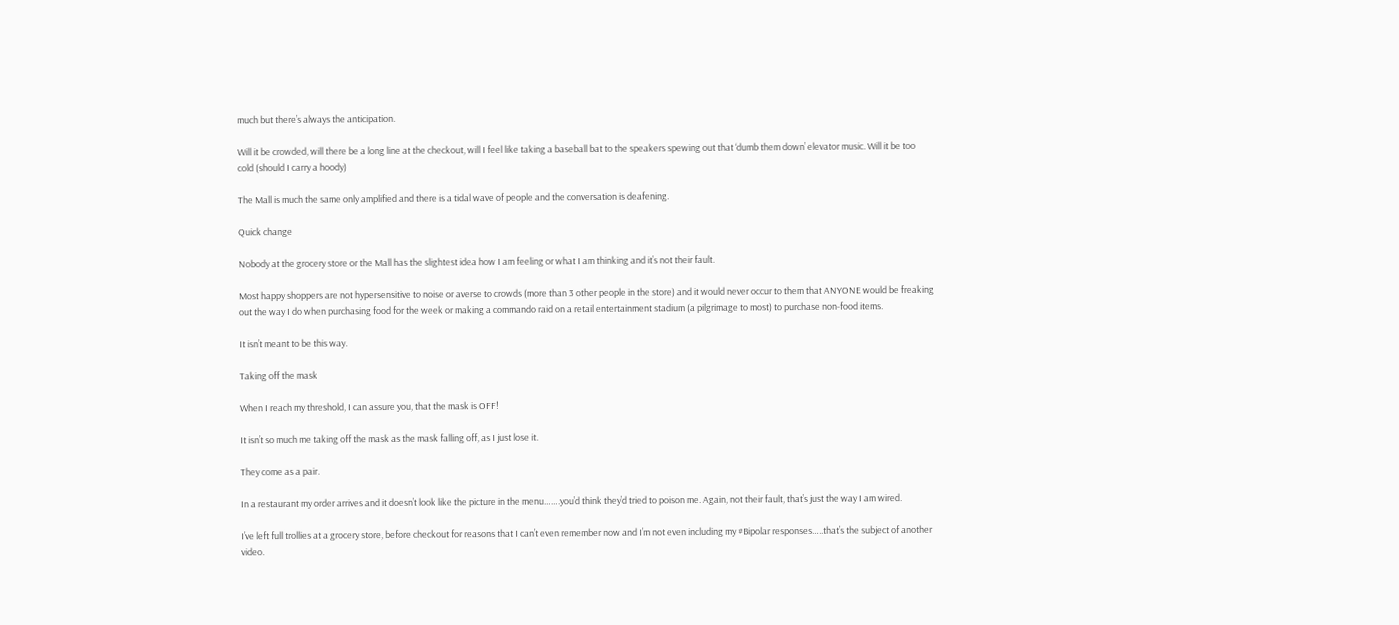much but there’s always the anticipation.

Will it be crowded, will there be a long line at the checkout, will I feel like taking a baseball bat to the speakers spewing out that ‘dumb them down’ elevator music. Will it be too cold (should I carry a hoody)

The Mall is much the same only amplified and there is a tidal wave of people and the conversation is deafening.

Quick change

Nobody at the grocery store or the Mall has the slightest idea how I am feeling or what I am thinking and it’s not their fault.

Most happy shoppers are not hypersensitive to noise or averse to crowds (more than 3 other people in the store) and it would never occur to them that ANYONE would be freaking out the way I do when purchasing food for the week or making a commando raid on a retail entertainment stadium (a pilgrimage to most) to purchase non-food items.

It isn’t meant to be this way.

Taking off the mask

When I reach my threshold, I can assure you, that the mask is OFF!

It isn’t so much me taking off the mask as the mask falling off, as I just lose it.

They come as a pair.

In a restaurant my order arrives and it doesn’t look like the picture in the menu…….you’d think they’d tried to poison me. Again, not their fault, that’s just the way I am wired.

I’ve left full trollies at a grocery store, before checkout for reasons that I can’t even remember now and I’m not even including my #Bipolar responses…..that’s the subject of another video.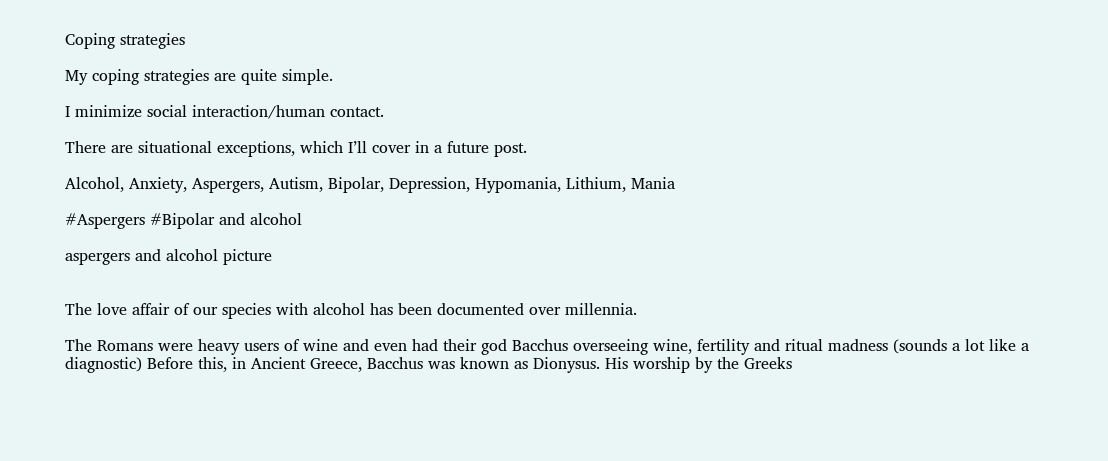Coping strategies

My coping strategies are quite simple.

I minimize social interaction/human contact.

There are situational exceptions, which I’ll cover in a future post.

Alcohol, Anxiety, Aspergers, Autism, Bipolar, Depression, Hypomania, Lithium, Mania

#Aspergers #Bipolar and alcohol

aspergers and alcohol picture


The love affair of our species with alcohol has been documented over millennia.

The Romans were heavy users of wine and even had their god Bacchus overseeing wine, fertility and ritual madness (sounds a lot like a diagnostic) Before this, in Ancient Greece, Bacchus was known as Dionysus. His worship by the Greeks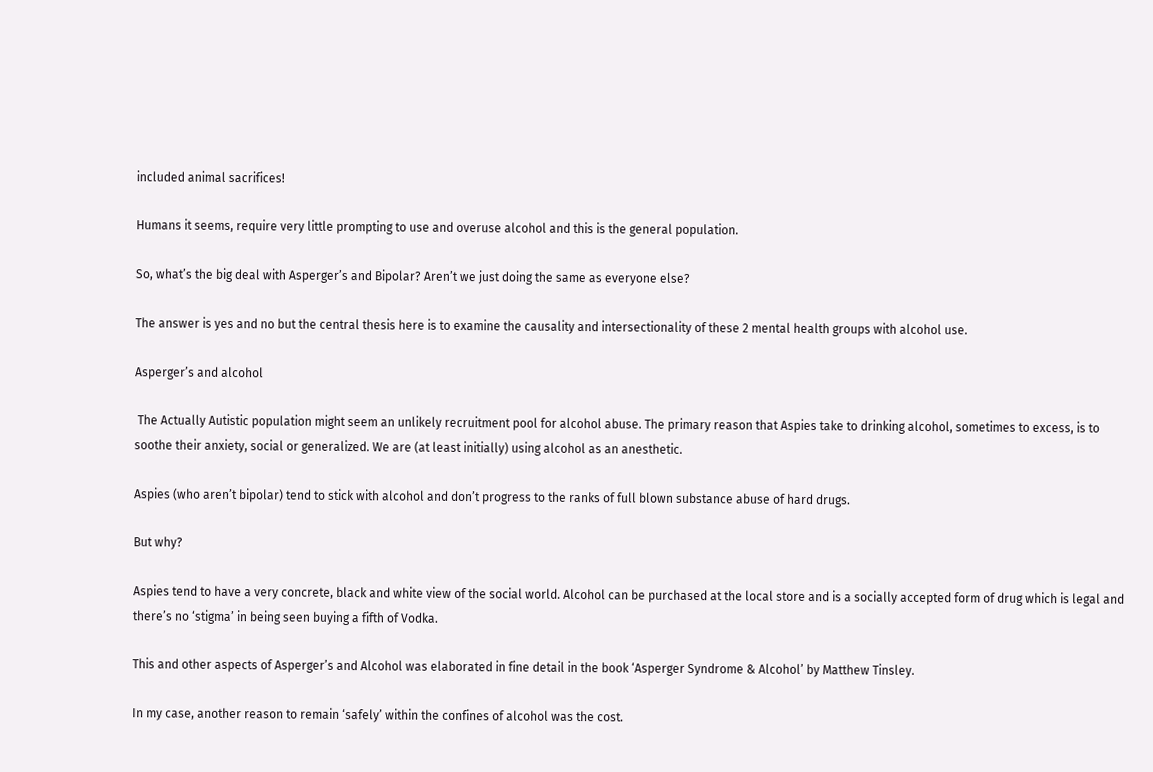included animal sacrifices!

Humans it seems, require very little prompting to use and overuse alcohol and this is the general population.

So, what’s the big deal with Asperger’s and Bipolar? Aren’t we just doing the same as everyone else?

The answer is yes and no but the central thesis here is to examine the causality and intersectionality of these 2 mental health groups with alcohol use.

Asperger’s and alcohol

 The Actually Autistic population might seem an unlikely recruitment pool for alcohol abuse. The primary reason that Aspies take to drinking alcohol, sometimes to excess, is to soothe their anxiety, social or generalized. We are (at least initially) using alcohol as an anesthetic.

Aspies (who aren’t bipolar) tend to stick with alcohol and don’t progress to the ranks of full blown substance abuse of hard drugs.

But why?

Aspies tend to have a very concrete, black and white view of the social world. Alcohol can be purchased at the local store and is a socially accepted form of drug which is legal and there’s no ‘stigma’ in being seen buying a fifth of Vodka.

This and other aspects of Asperger’s and Alcohol was elaborated in fine detail in the book ‘Asperger Syndrome & Alcohol’ by Matthew Tinsley.

In my case, another reason to remain ‘safely’ within the confines of alcohol was the cost.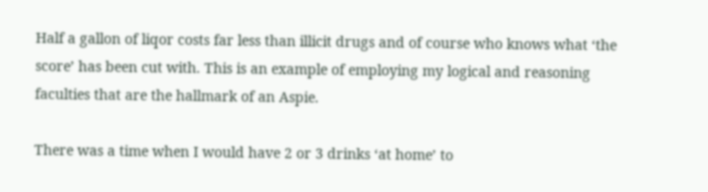Half a gallon of liqor costs far less than illicit drugs and of course who knows what ‘the score’ has been cut with. This is an example of employing my logical and reasoning faculties that are the hallmark of an Aspie.

There was a time when I would have 2 or 3 drinks ‘at home’ to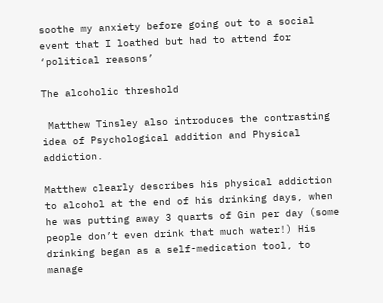soothe my anxiety before going out to a social event that I loathed but had to attend for ‘political reasons’

The alcoholic threshold

 Matthew Tinsley also introduces the contrasting idea of Psychological addition and Physical addiction.

Matthew clearly describes his physical addiction to alcohol at the end of his drinking days, when he was putting away 3 quarts of Gin per day (some people don’t even drink that much water!) His drinking began as a self-medication tool, to manage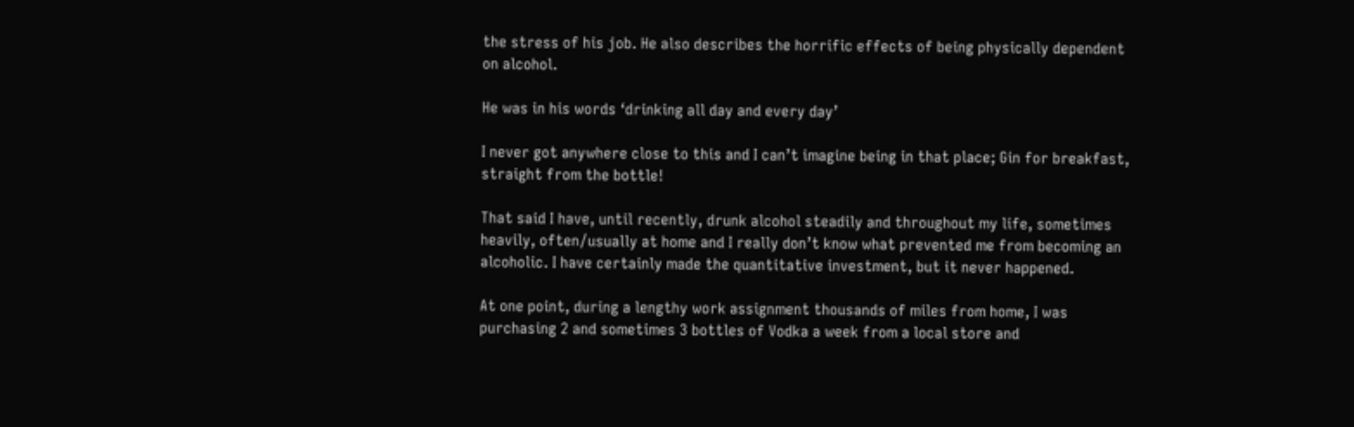the stress of his job. He also describes the horrific effects of being physically dependent on alcohol.

He was in his words ‘drinking all day and every day’

I never got anywhere close to this and I can’t imagine being in that place; Gin for breakfast, straight from the bottle!

That said I have, until recently, drunk alcohol steadily and throughout my life, sometimes heavily, often/usually at home and I really don’t know what prevented me from becoming an alcoholic. I have certainly made the quantitative investment, but it never happened.

At one point, during a lengthy work assignment thousands of miles from home, I was purchasing 2 and sometimes 3 bottles of Vodka a week from a local store and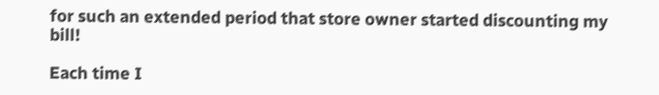for such an extended period that store owner started discounting my bill!

Each time I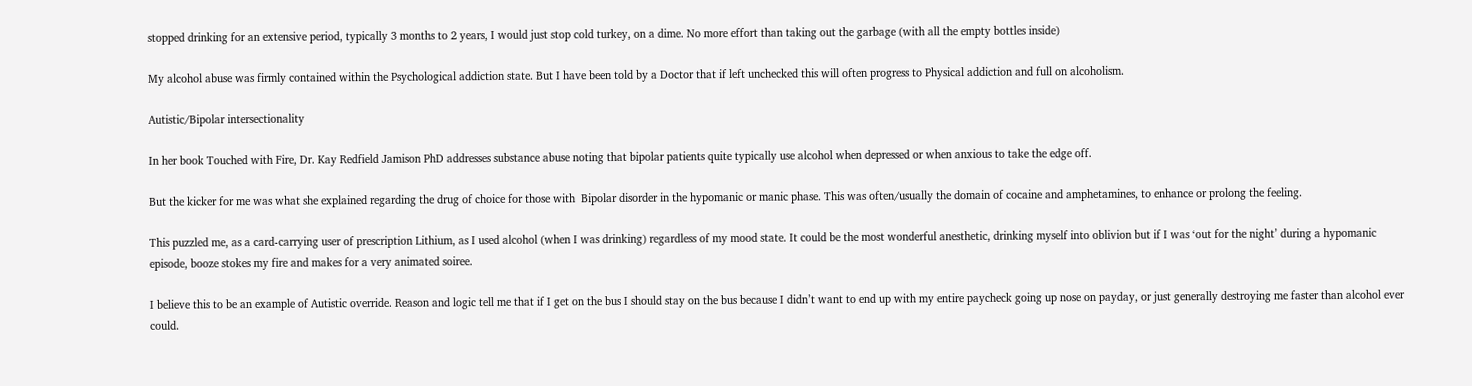stopped drinking for an extensive period, typically 3 months to 2 years, I would just stop cold turkey, on a dime. No more effort than taking out the garbage (with all the empty bottles inside)

My alcohol abuse was firmly contained within the Psychological addiction state. But I have been told by a Doctor that if left unchecked this will often progress to Physical addiction and full on alcoholism.

Autistic/Bipolar intersectionality

In her book Touched with Fire, Dr. Kay Redfield Jamison PhD addresses substance abuse noting that bipolar patients quite typically use alcohol when depressed or when anxious to take the edge off.

But the kicker for me was what she explained regarding the drug of choice for those with  Bipolar disorder in the hypomanic or manic phase. This was often/usually the domain of cocaine and amphetamines, to enhance or prolong the feeling.

This puzzled me, as a card-carrying user of prescription Lithium, as I used alcohol (when I was drinking) regardless of my mood state. It could be the most wonderful anesthetic, drinking myself into oblivion but if I was ‘out for the night’ during a hypomanic episode, booze stokes my fire and makes for a very animated soiree.

I believe this to be an example of Autistic override. Reason and logic tell me that if I get on the bus I should stay on the bus because I didn’t want to end up with my entire paycheck going up nose on payday, or just generally destroying me faster than alcohol ever could.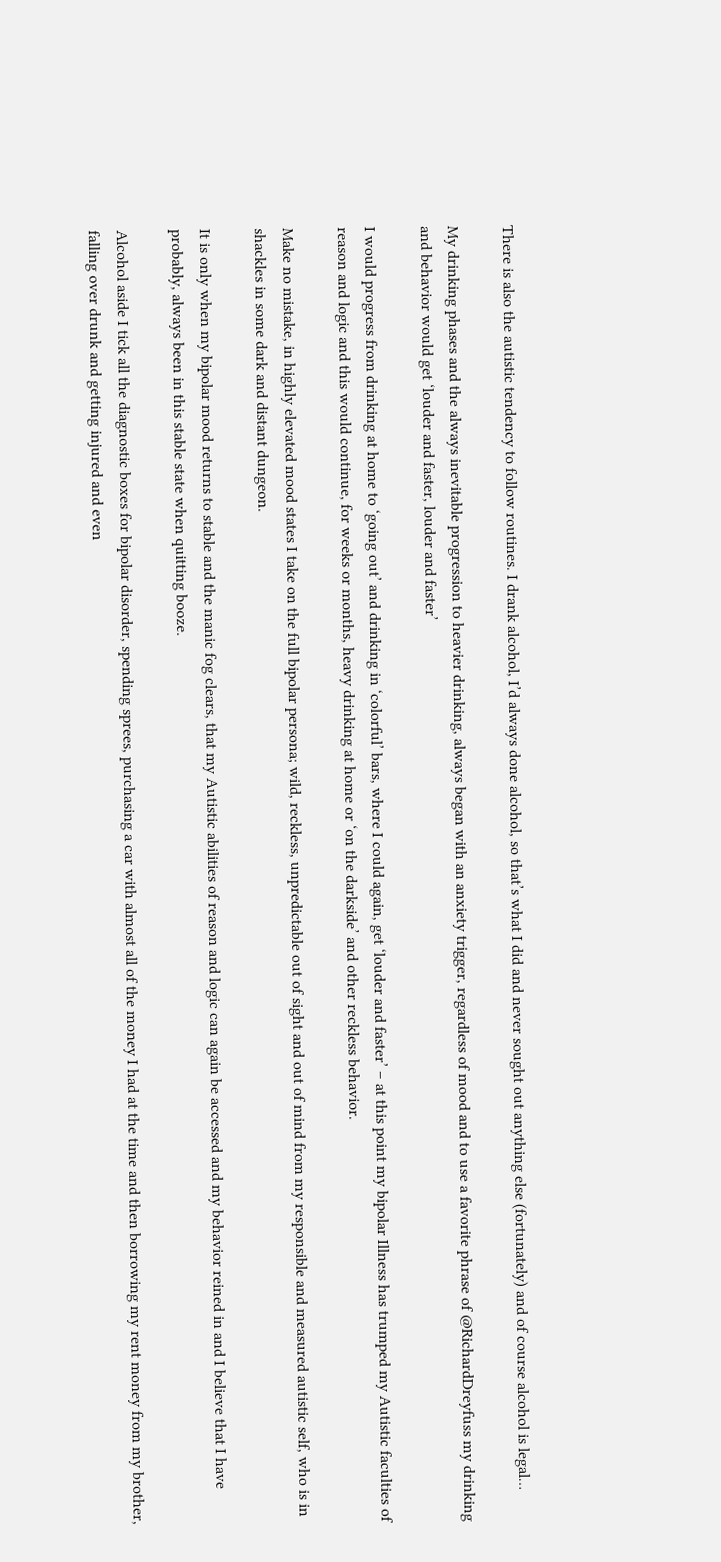There is also the autistic tendency to follow routines. I drank alcohol, I’d always done alcohol, so that’s what I did and never sought out anything else (fortunately) and of course alcohol is legal…

My drinking phases and the always inevitable progression to heavier drinking, always began with an anxiety trigger, regardless of mood and to use a favorite phrase of @RichardDreyfuss my drinking and behavior would get ‘louder and faster, louder and faster’

I would progress from drinking at home to ‘going out’ and drinking in ‘colorful’ bars, where I could again, get ‘louder and faster’ – at this point my bipolar Illness has trumped my Autistic faculties of reason and logic and this would continue, for weeks or months, heavy drinking at home or ‘on the darkside’ and other reckless behavior.

Make no mistake, in highly elevated mood states I take on the full bipolar persona; wild, reckless, unpredictable out of sight and out of mind from my responsible and measured autistic self, who is in shackles in some dark and distant dungeon.

It is only when my bipolar mood returns to stable and the manic fog clears, that my Autistic abilities of reason and logic can again be accessed and my behavior reined in and I believe that I have probably, always been in this stable state when quitting booze.

Alcohol aside I tick all the diagnostic boxes for bipolar disorder, spending sprees, purchasing a car with almost all of the money I had at the time and then borrowing my rent money from my brother, falling over drunk and getting injured and even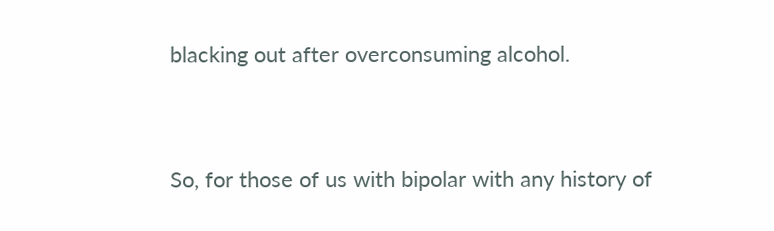blacking out after overconsuming alcohol.


So, for those of us with bipolar with any history of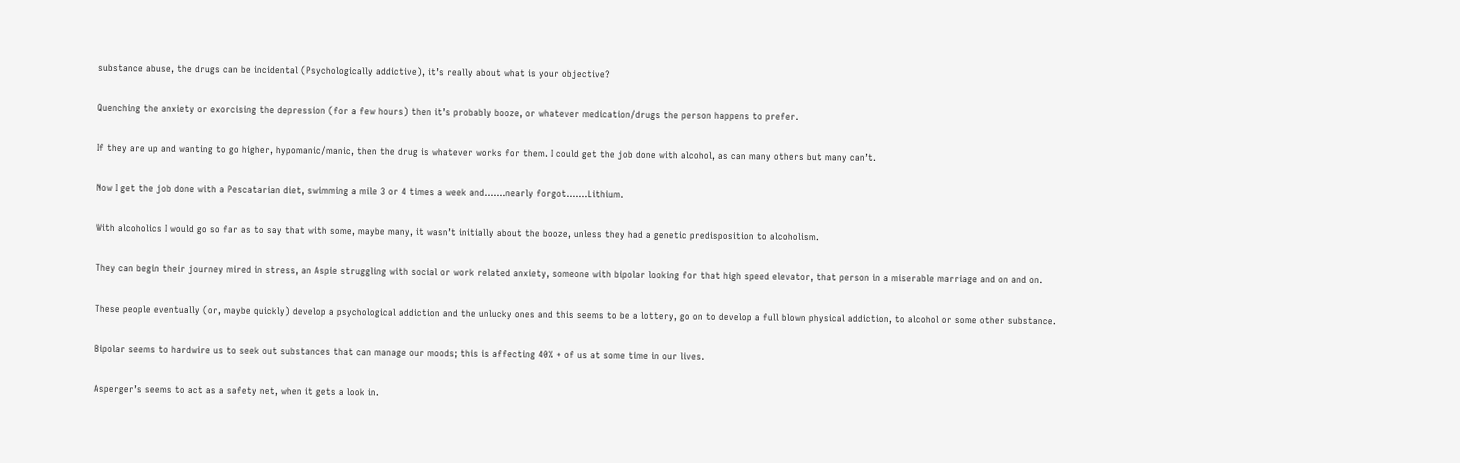substance abuse, the drugs can be incidental (Psychologically addictive), it’s really about what is your objective?

Quenching the anxiety or exorcising the depression (for a few hours) then it’s probably booze, or whatever medication/drugs the person happens to prefer.

If they are up and wanting to go higher, hypomanic/manic, then the drug is whatever works for them. I could get the job done with alcohol, as can many others but many can’t.

Now I get the job done with a Pescatarian diet, swimming a mile 3 or 4 times a week and…….nearly forgot…….Lithium.

With alcoholics I would go so far as to say that with some, maybe many, it wasn’t initially about the booze, unless they had a genetic predisposition to alcoholism.

They can begin their journey mired in stress, an Aspie struggling with social or work related anxiety, someone with bipolar looking for that high speed elevator, that person in a miserable marriage and on and on.

These people eventually (or, maybe quickly) develop a psychological addiction and the unlucky ones and this seems to be a lottery, go on to develop a full blown physical addiction, to alcohol or some other substance.

Bipolar seems to hardwire us to seek out substances that can manage our moods; this is affecting 40% + of us at some time in our lives.

Asperger’s seems to act as a safety net, when it gets a look in.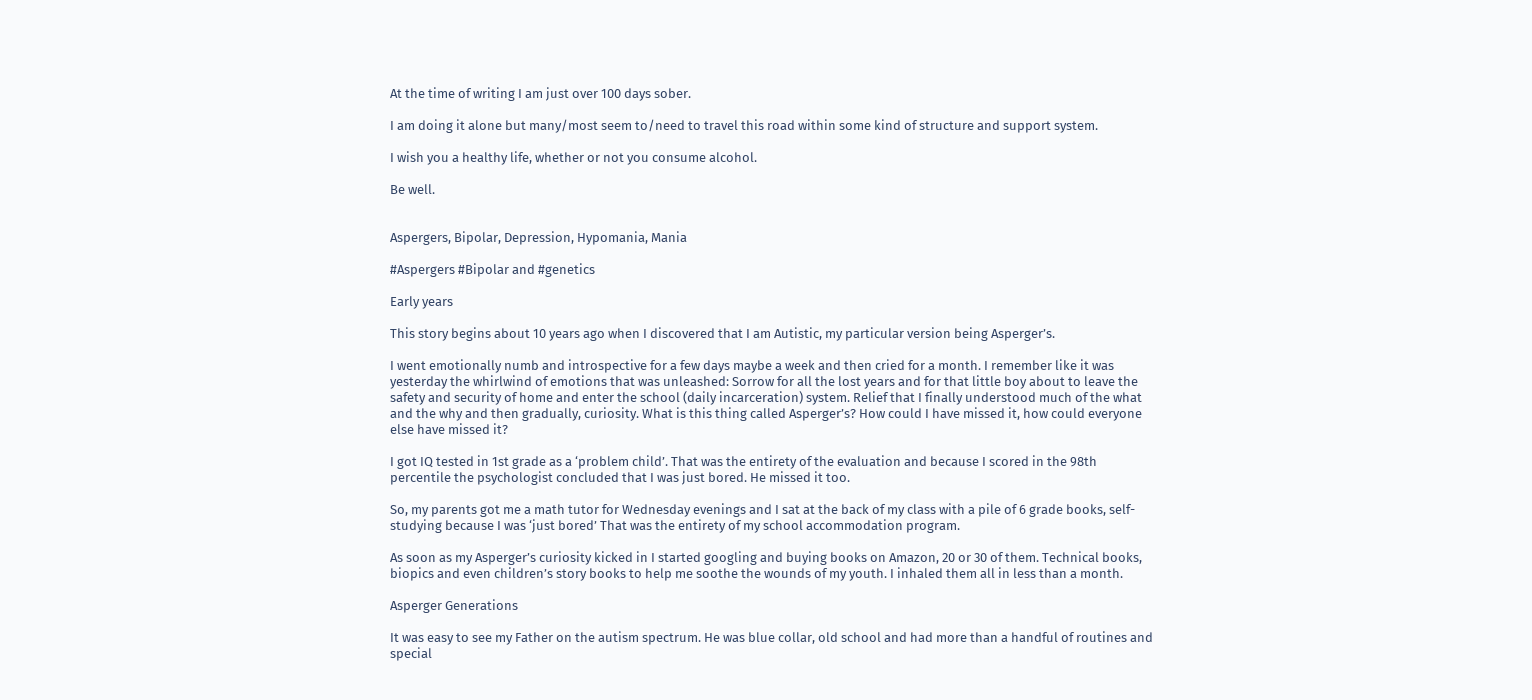At the time of writing I am just over 100 days sober.

I am doing it alone but many/most seem to/need to travel this road within some kind of structure and support system.

I wish you a healthy life, whether or not you consume alcohol.

Be well.


Aspergers, Bipolar, Depression, Hypomania, Mania

#Aspergers #Bipolar and #genetics

Early years

This story begins about 10 years ago when I discovered that I am Autistic, my particular version being Asperger’s.

I went emotionally numb and introspective for a few days maybe a week and then cried for a month. I remember like it was yesterday the whirlwind of emotions that was unleashed: Sorrow for all the lost years and for that little boy about to leave the safety and security of home and enter the school (daily incarceration) system. Relief that I finally understood much of the what and the why and then gradually, curiosity. What is this thing called Asperger’s? How could I have missed it, how could everyone else have missed it?

I got IQ tested in 1st grade as a ‘problem child’. That was the entirety of the evaluation and because I scored in the 98th percentile the psychologist concluded that I was just bored. He missed it too.

So, my parents got me a math tutor for Wednesday evenings and I sat at the back of my class with a pile of 6 grade books, self-studying because I was ‘just bored’ That was the entirety of my school accommodation program.

As soon as my Asperger’s curiosity kicked in I started googling and buying books on Amazon, 20 or 30 of them. Technical books, biopics and even children’s story books to help me soothe the wounds of my youth. I inhaled them all in less than a month.

Asperger Generations

It was easy to see my Father on the autism spectrum. He was blue collar, old school and had more than a handful of routines and special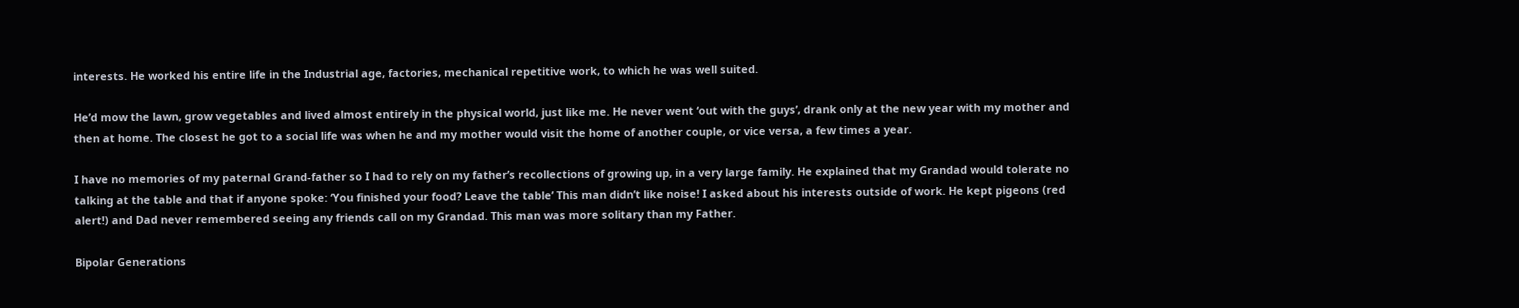interests. He worked his entire life in the Industrial age, factories, mechanical repetitive work, to which he was well suited.

He’d mow the lawn, grow vegetables and lived almost entirely in the physical world, just like me. He never went ‘out with the guys’, drank only at the new year with my mother and then at home. The closest he got to a social life was when he and my mother would visit the home of another couple, or vice versa, a few times a year.

I have no memories of my paternal Grand-father so I had to rely on my father’s recollections of growing up, in a very large family. He explained that my Grandad would tolerate no talking at the table and that if anyone spoke: ‘You finished your food? Leave the table’ This man didn’t like noise! I asked about his interests outside of work. He kept pigeons (red alert!) and Dad never remembered seeing any friends call on my Grandad. This man was more solitary than my Father.

Bipolar Generations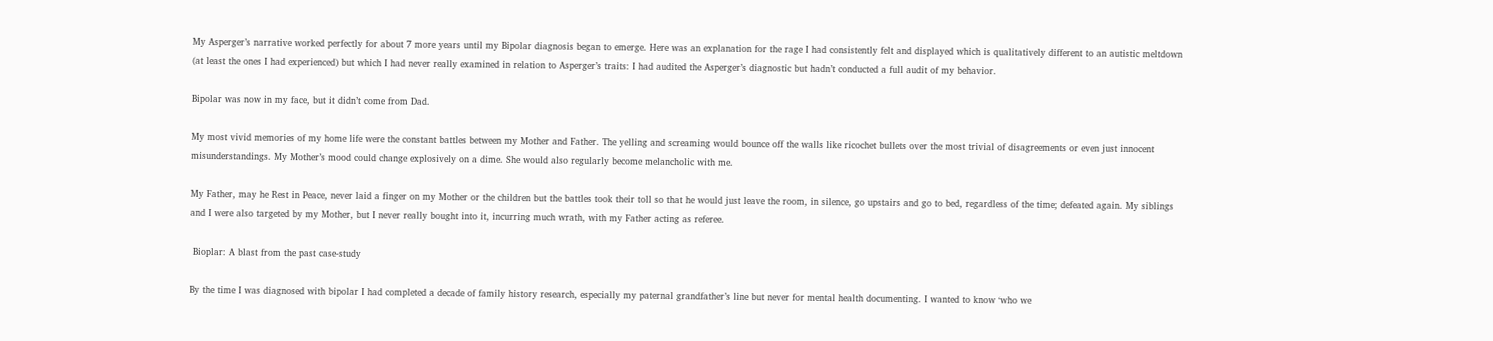My Asperger’s narrative worked perfectly for about 7 more years until my Bipolar diagnosis began to emerge. Here was an explanation for the rage I had consistently felt and displayed which is qualitatively different to an autistic meltdown (at least the ones I had experienced) but which I had never really examined in relation to Asperger’s traits: I had audited the Asperger’s diagnostic but hadn’t conducted a full audit of my behavior.

Bipolar was now in my face, but it didn’t come from Dad.

My most vivid memories of my home life were the constant battles between my Mother and Father. The yelling and screaming would bounce off the walls like ricochet bullets over the most trivial of disagreements or even just innocent misunderstandings. My Mother’s mood could change explosively on a dime. She would also regularly become melancholic with me.

My Father, may he Rest in Peace, never laid a finger on my Mother or the children but the battles took their toll so that he would just leave the room, in silence, go upstairs and go to bed, regardless of the time; defeated again. My siblings and I were also targeted by my Mother, but I never really bought into it, incurring much wrath, with my Father acting as referee.

 Bioplar: A blast from the past case-study

By the time I was diagnosed with bipolar I had completed a decade of family history research, especially my paternal grandfather’s line but never for mental health documenting. I wanted to know ‘who we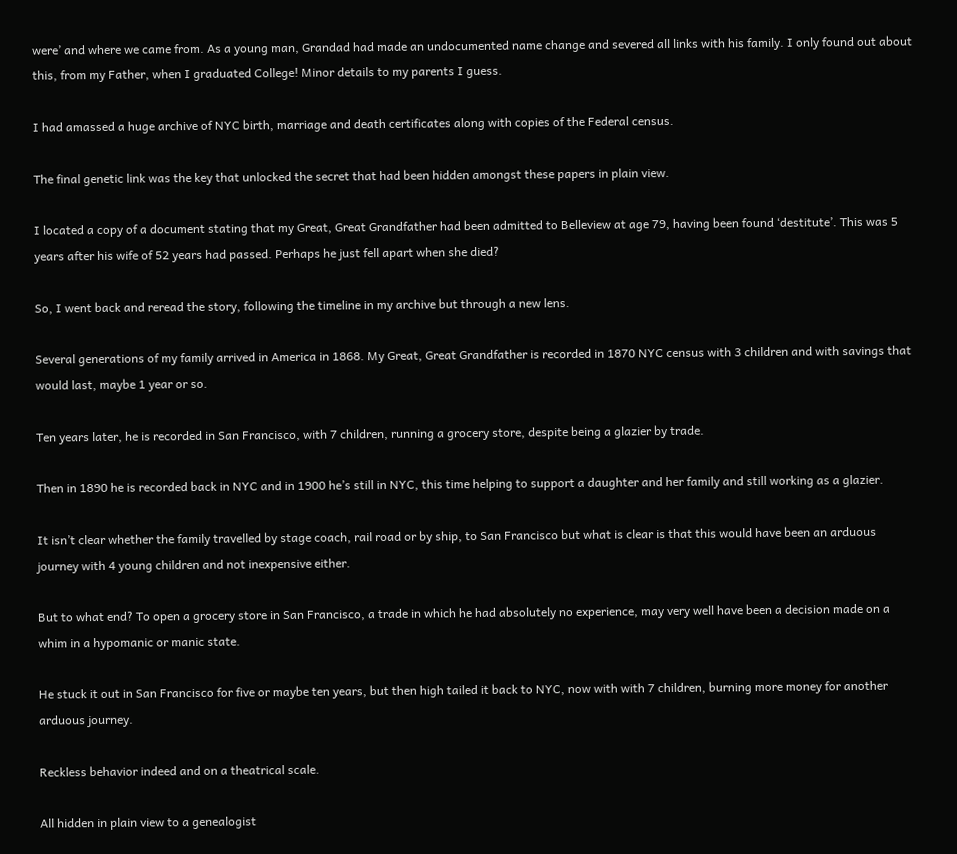were’ and where we came from. As a young man, Grandad had made an undocumented name change and severed all links with his family. I only found out about this, from my Father, when I graduated College! Minor details to my parents I guess.

I had amassed a huge archive of NYC birth, marriage and death certificates along with copies of the Federal census.

The final genetic link was the key that unlocked the secret that had been hidden amongst these papers in plain view.

I located a copy of a document stating that my Great, Great Grandfather had been admitted to Belleview at age 79, having been found ‘destitute’. This was 5 years after his wife of 52 years had passed. Perhaps he just fell apart when she died?

So, I went back and reread the story, following the timeline in my archive but through a new lens.

Several generations of my family arrived in America in 1868. My Great, Great Grandfather is recorded in 1870 NYC census with 3 children and with savings that would last, maybe 1 year or so.

Ten years later, he is recorded in San Francisco, with 7 children, running a grocery store, despite being a glazier by trade.

Then in 1890 he is recorded back in NYC and in 1900 he’s still in NYC, this time helping to support a daughter and her family and still working as a glazier.

It isn’t clear whether the family travelled by stage coach, rail road or by ship, to San Francisco but what is clear is that this would have been an arduous journey with 4 young children and not inexpensive either.

But to what end? To open a grocery store in San Francisco, a trade in which he had absolutely no experience, may very well have been a decision made on a whim in a hypomanic or manic state.

He stuck it out in San Francisco for five or maybe ten years, but then high tailed it back to NYC, now with with 7 children, burning more money for another arduous journey.

Reckless behavior indeed and on a theatrical scale.

All hidden in plain view to a genealogist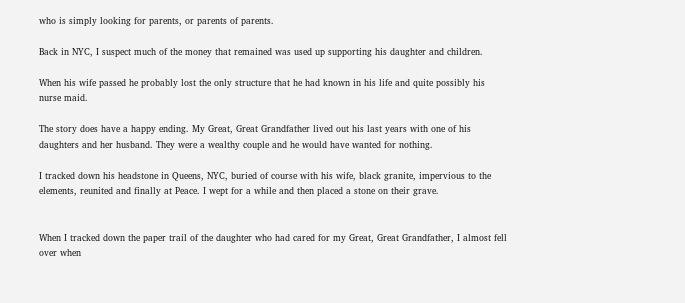who is simply looking for parents, or parents of parents.

Back in NYC, I suspect much of the money that remained was used up supporting his daughter and children.

When his wife passed he probably lost the only structure that he had known in his life and quite possibly his nurse maid.

The story does have a happy ending. My Great, Great Grandfather lived out his last years with one of his daughters and her husband. They were a wealthy couple and he would have wanted for nothing.

I tracked down his headstone in Queens, NYC, buried of course with his wife, black granite, impervious to the elements, reunited and finally at Peace. I wept for a while and then placed a stone on their grave.


When I tracked down the paper trail of the daughter who had cared for my Great, Great Grandfather, I almost fell over when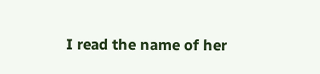I read the name of her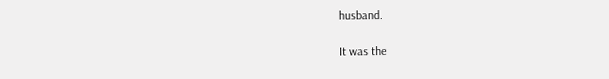husband.

It was the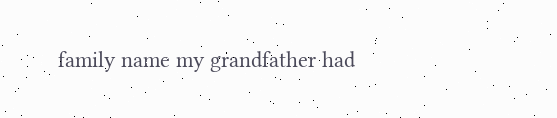family name my grandfather had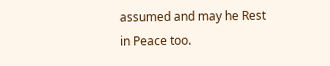assumed and may he Rest in Peace too.